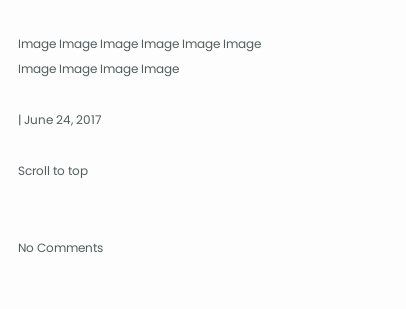Image Image Image Image Image Image Image Image Image Image

| June 24, 2017

Scroll to top


No Comments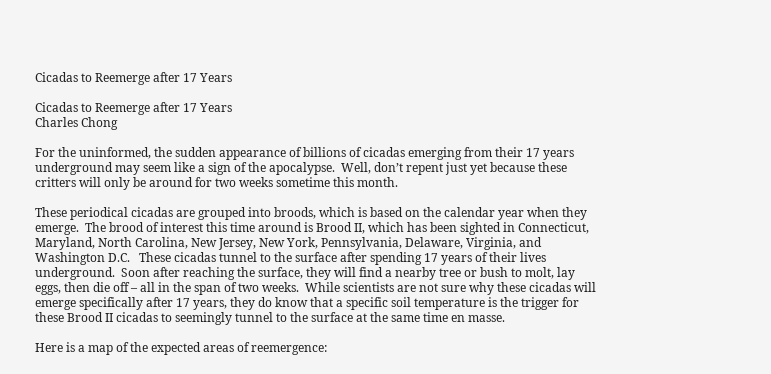Cicadas to Reemerge after 17 Years

Cicadas to Reemerge after 17 Years
Charles Chong

For the uninformed, the sudden appearance of billions of cicadas emerging from their 17 years underground may seem like a sign of the apocalypse.  Well, don’t repent just yet because these critters will only be around for two weeks sometime this month.

These periodical cicadas are grouped into broods, which is based on the calendar year when they emerge.  The brood of interest this time around is Brood II, which has been sighted in Connecticut, Maryland, North Carolina, New Jersey, New York, Pennsylvania, Delaware, Virginia, and Washington D.C.   These cicadas tunnel to the surface after spending 17 years of their lives underground.  Soon after reaching the surface, they will find a nearby tree or bush to molt, lay eggs, then die off – all in the span of two weeks.  While scientists are not sure why these cicadas will emerge specifically after 17 years, they do know that a specific soil temperature is the trigger for these Brood II cicadas to seemingly tunnel to the surface at the same time en masse.

Here is a map of the expected areas of reemergence: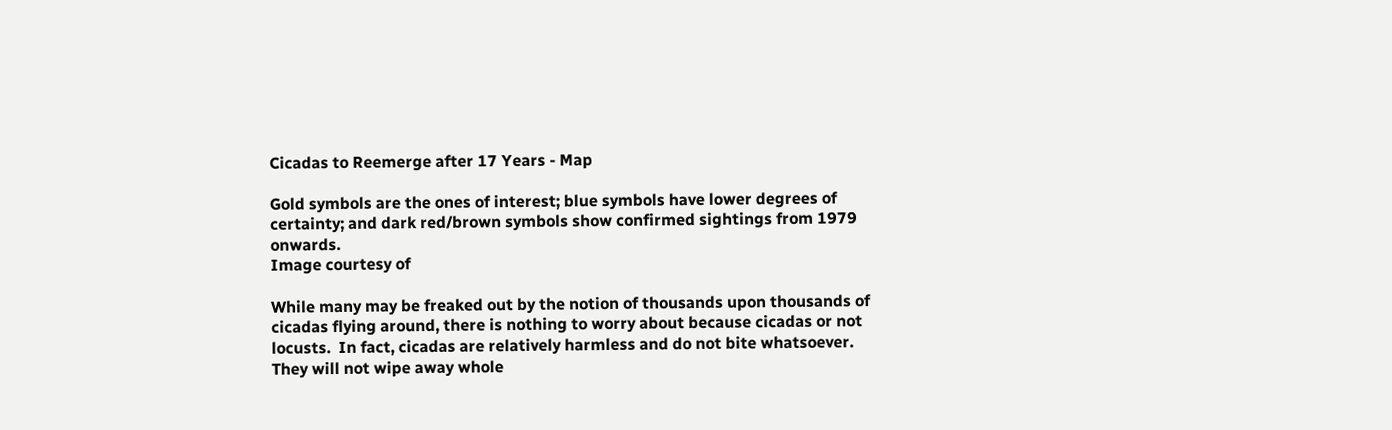Cicadas to Reemerge after 17 Years - Map

Gold symbols are the ones of interest; blue symbols have lower degrees of certainty; and dark red/brown symbols show confirmed sightings from 1979 onwards.
Image courtesy of

While many may be freaked out by the notion of thousands upon thousands of cicadas flying around, there is nothing to worry about because cicadas or not locusts.  In fact, cicadas are relatively harmless and do not bite whatsoever.  They will not wipe away whole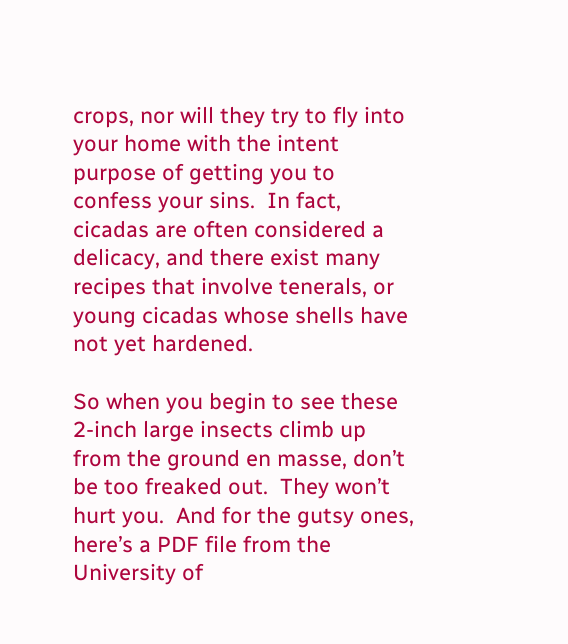crops, nor will they try to fly into your home with the intent purpose of getting you to confess your sins.  In fact, cicadas are often considered a delicacy, and there exist many recipes that involve tenerals, or young cicadas whose shells have not yet hardened.

So when you begin to see these 2-inch large insects climb up from the ground en masse, don’t be too freaked out.  They won’t hurt you.  And for the gutsy ones, here’s a PDF file from the University of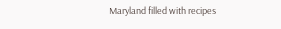Maryland filled with recipes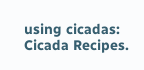using cicadas: Cicada Recipes.